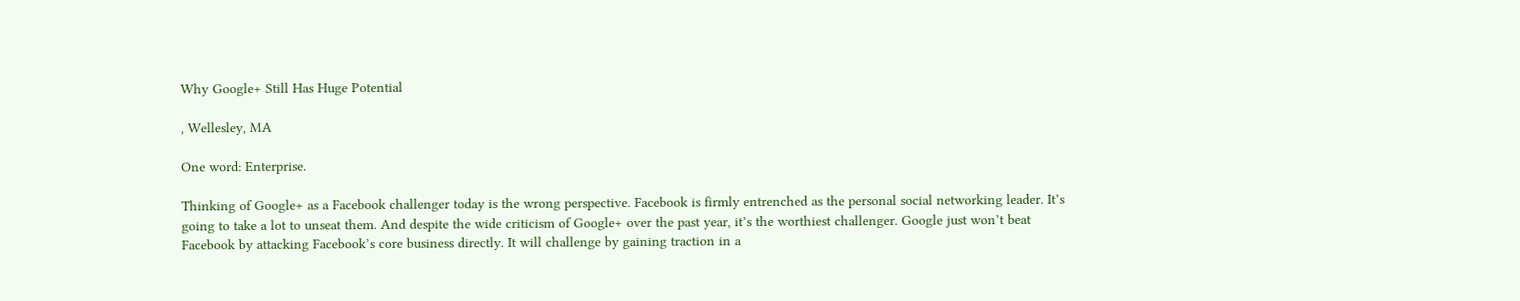Why Google+ Still Has Huge Potential

, Wellesley, MA

One word: Enterprise.

Thinking of Google+ as a Facebook challenger today is the wrong perspective. Facebook is firmly entrenched as the personal social networking leader. It’s going to take a lot to unseat them. And despite the wide criticism of Google+ over the past year, it’s the worthiest challenger. Google just won’t beat Facebook by attacking Facebook’s core business directly. It will challenge by gaining traction in a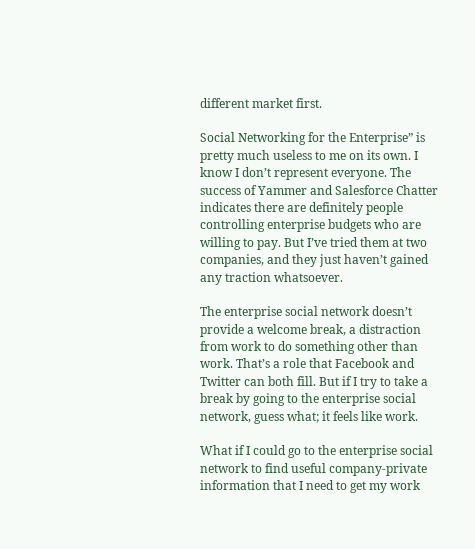different market first.

Social Networking for the Enterprise” is pretty much useless to me on its own. I know I don’t represent everyone. The success of Yammer and Salesforce Chatter indicates there are definitely people controlling enterprise budgets who are willing to pay. But I’ve tried them at two companies, and they just haven’t gained any traction whatsoever.

The enterprise social network doesn’t provide a welcome break, a distraction from work to do something other than work. That’s a role that Facebook and Twitter can both fill. But if I try to take a break by going to the enterprise social network, guess what; it feels like work.

What if I could go to the enterprise social network to find useful company-private information that I need to get my work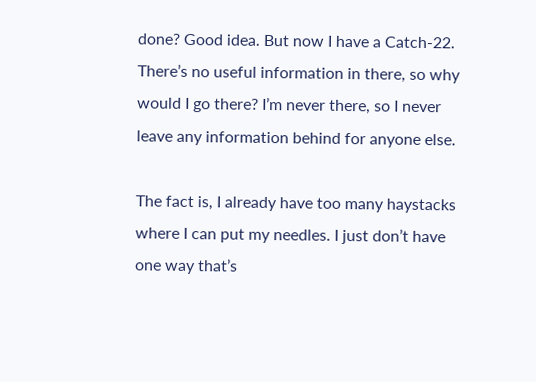done? Good idea. But now I have a Catch-22. There’s no useful information in there, so why would I go there? I’m never there, so I never leave any information behind for anyone else.

The fact is, I already have too many haystacks where I can put my needles. I just don’t have one way that’s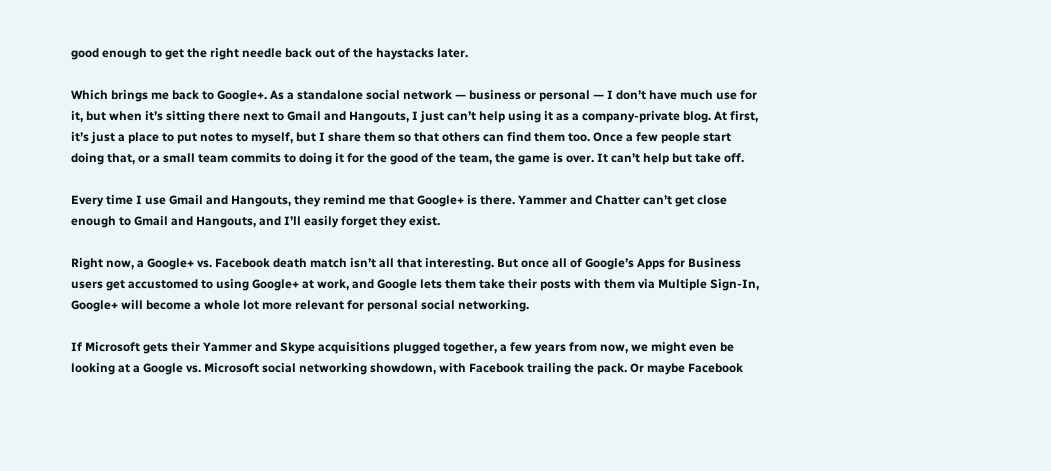good enough to get the right needle back out of the haystacks later.

Which brings me back to Google+. As a standalone social network — business or personal — I don’t have much use for it, but when it’s sitting there next to Gmail and Hangouts, I just can’t help using it as a company-private blog. At first, it’s just a place to put notes to myself, but I share them so that others can find them too. Once a few people start doing that, or a small team commits to doing it for the good of the team, the game is over. It can’t help but take off.

Every time I use Gmail and Hangouts, they remind me that Google+ is there. Yammer and Chatter can’t get close enough to Gmail and Hangouts, and I’ll easily forget they exist.

Right now, a Google+ vs. Facebook death match isn’t all that interesting. But once all of Google’s Apps for Business users get accustomed to using Google+ at work, and Google lets them take their posts with them via Multiple Sign-In, Google+ will become a whole lot more relevant for personal social networking.

If Microsoft gets their Yammer and Skype acquisitions plugged together, a few years from now, we might even be looking at a Google vs. Microsoft social networking showdown, with Facebook trailing the pack. Or maybe Facebook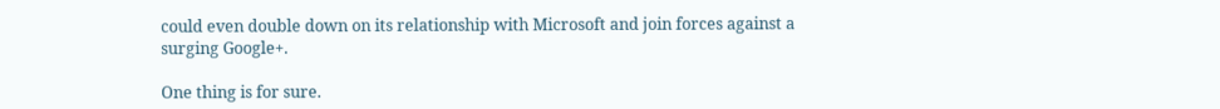could even double down on its relationship with Microsoft and join forces against a surging Google+.

One thing is for sure.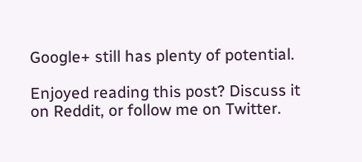Google+ still has plenty of potential.

Enjoyed reading this post? Discuss it on Reddit, or follow me on Twitter.